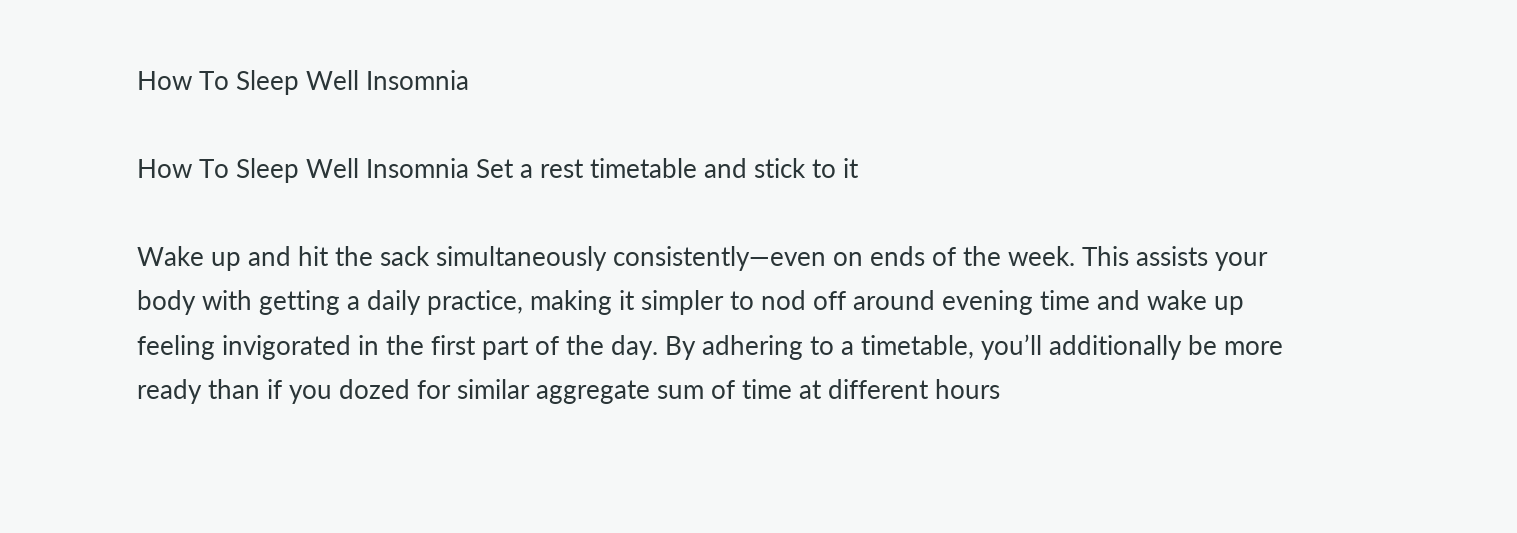How To Sleep Well Insomnia

How To Sleep Well Insomnia Set a rest timetable and stick to it

Wake up and hit the sack simultaneously consistently—even on ends of the week. This assists your body with getting a daily practice, making it simpler to nod off around evening time and wake up feeling invigorated in the first part of the day. By adhering to a timetable, you’ll additionally be more ready than if you dozed for similar aggregate sum of time at different hours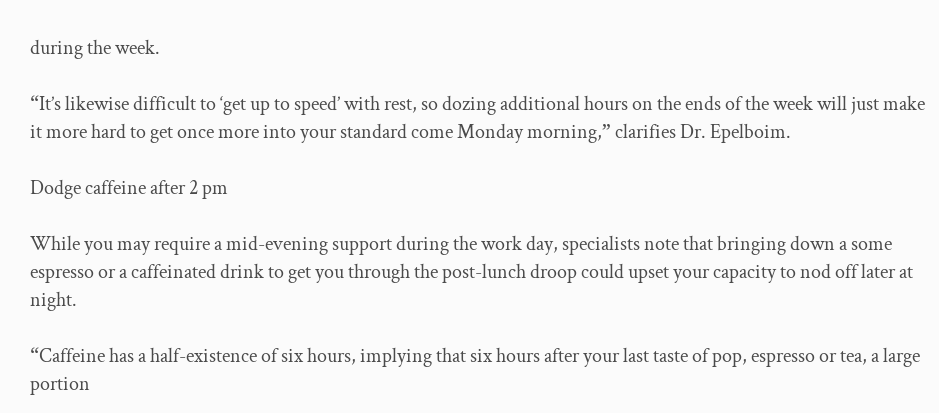during the week.

“It’s likewise difficult to ‘get up to speed’ with rest, so dozing additional hours on the ends of the week will just make it more hard to get once more into your standard come Monday morning,” clarifies Dr. Epelboim.

Dodge caffeine after 2 pm

While you may require a mid-evening support during the work day, specialists note that bringing down a some espresso or a caffeinated drink to get you through the post-lunch droop could upset your capacity to nod off later at night.

“Caffeine has a half-existence of six hours, implying that six hours after your last taste of pop, espresso or tea, a large portion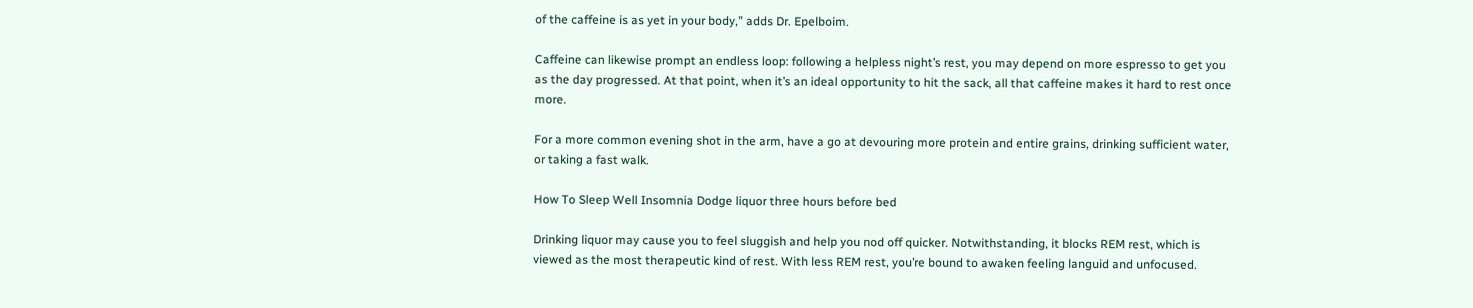of the caffeine is as yet in your body,” adds Dr. Epelboim.

Caffeine can likewise prompt an endless loop: following a helpless night’s rest, you may depend on more espresso to get you as the day progressed. At that point, when it’s an ideal opportunity to hit the sack, all that caffeine makes it hard to rest once more.

For a more common evening shot in the arm, have a go at devouring more protein and entire grains, drinking sufficient water, or taking a fast walk.

How To Sleep Well Insomnia Dodge liquor three hours before bed

Drinking liquor may cause you to feel sluggish and help you nod off quicker. Notwithstanding, it blocks REM rest, which is viewed as the most therapeutic kind of rest. With less REM rest, you’re bound to awaken feeling languid and unfocused.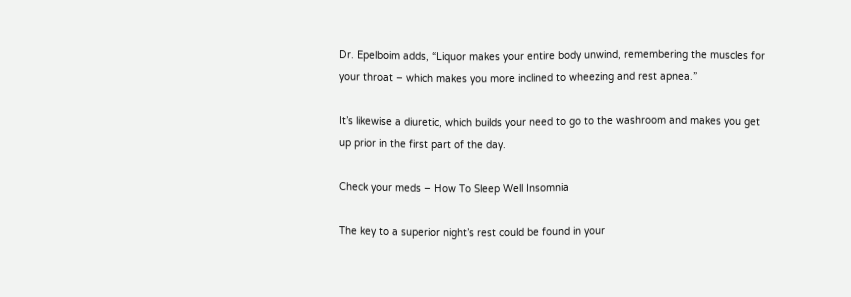Dr. Epelboim adds, “Liquor makes your entire body unwind, remembering the muscles for your throat – which makes you more inclined to wheezing and rest apnea.”

It’s likewise a diuretic, which builds your need to go to the washroom and makes you get up prior in the first part of the day.

Check your meds – How To Sleep Well Insomnia

The key to a superior night’s rest could be found in your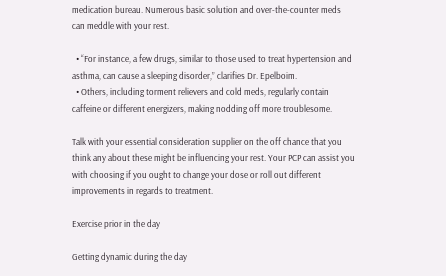medication bureau. Numerous basic solution and over-the-counter meds can meddle with your rest.

  • “For instance, a few drugs, similar to those used to treat hypertension and asthma, can cause a sleeping disorder,” clarifies Dr. Epelboim.
  • Others, including torment relievers and cold meds, regularly contain caffeine or different energizers, making nodding off more troublesome.

Talk with your essential consideration supplier on the off chance that you think any about these might be influencing your rest. Your PCP can assist you with choosing if you ought to change your dose or roll out different improvements in regards to treatment.

Exercise prior in the day

Getting dynamic during the day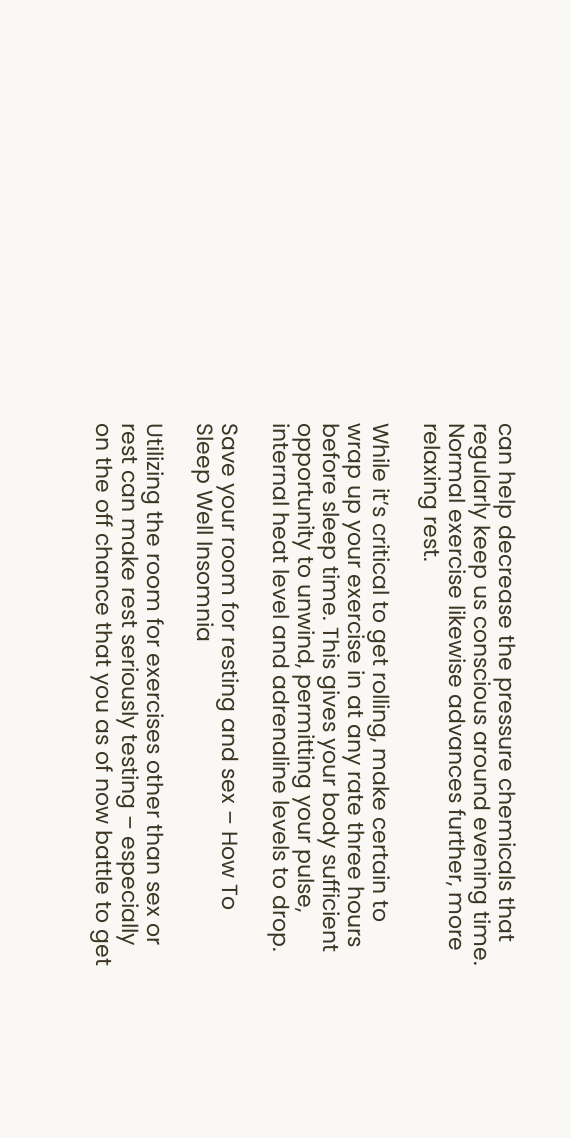can help decrease the pressure chemicals that regularly keep us conscious around evening time. Normal exercise likewise advances further, more relaxing rest.

While it’s critical to get rolling, make certain to wrap up your exercise in at any rate three hours before sleep time. This gives your body sufficient opportunity to unwind, permitting your pulse, internal heat level and adrenaline levels to drop.

Save your room for resting and sex – How To Sleep Well Insomnia

Utilizing the room for exercises other than sex or rest can make rest seriously testing – especially on the off chance that you as of now battle to get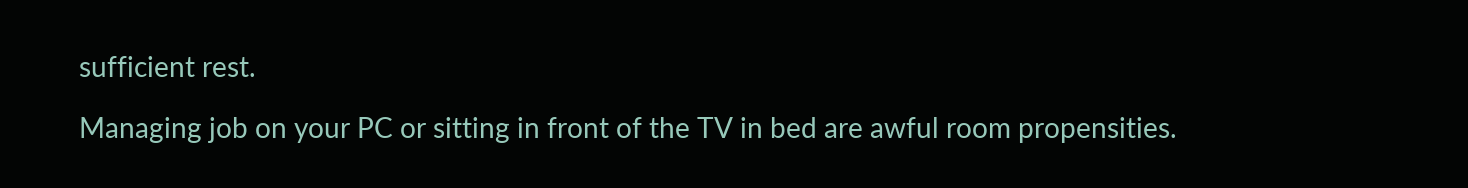sufficient rest.

Managing job on your PC or sitting in front of the TV in bed are awful room propensities.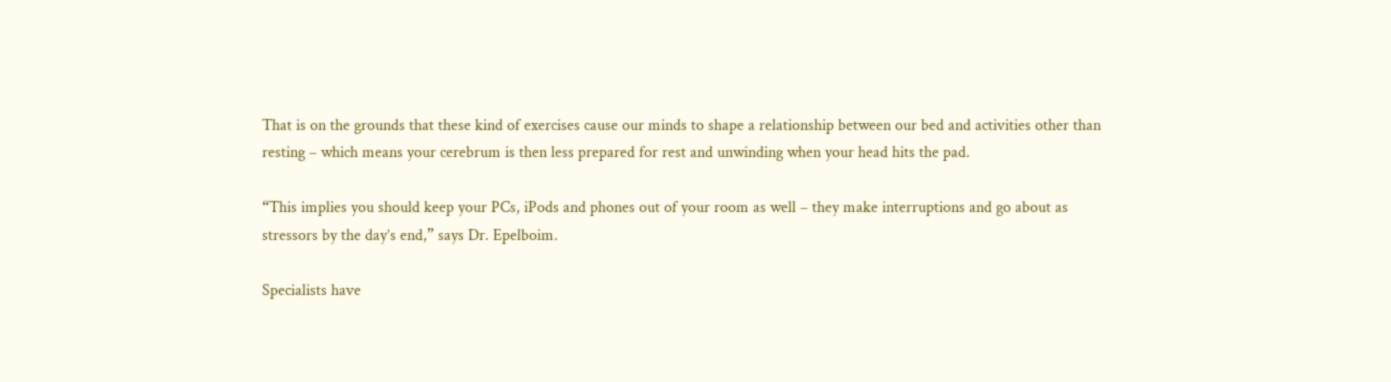That is on the grounds that these kind of exercises cause our minds to shape a relationship between our bed and activities other than resting – which means your cerebrum is then less prepared for rest and unwinding when your head hits the pad.

“This implies you should keep your PCs, iPods and phones out of your room as well – they make interruptions and go about as stressors by the day’s end,” says Dr. Epelboim.

Specialists have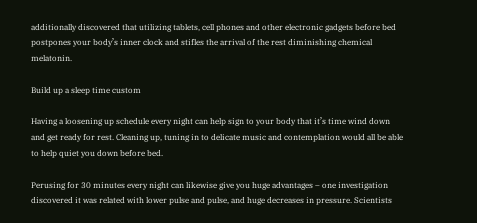additionally discovered that utilizing tablets, cell phones and other electronic gadgets before bed postpones your body’s inner clock and stifles the arrival of the rest diminishing chemical melatonin.

Build up a sleep time custom

Having a loosening up schedule every night can help sign to your body that it’s time wind down and get ready for rest. Cleaning up, tuning in to delicate music and contemplation would all be able to help quiet you down before bed.

Perusing for 30 minutes every night can likewise give you huge advantages – one investigation discovered it was related with lower pulse and pulse, and huge decreases in pressure. Scientists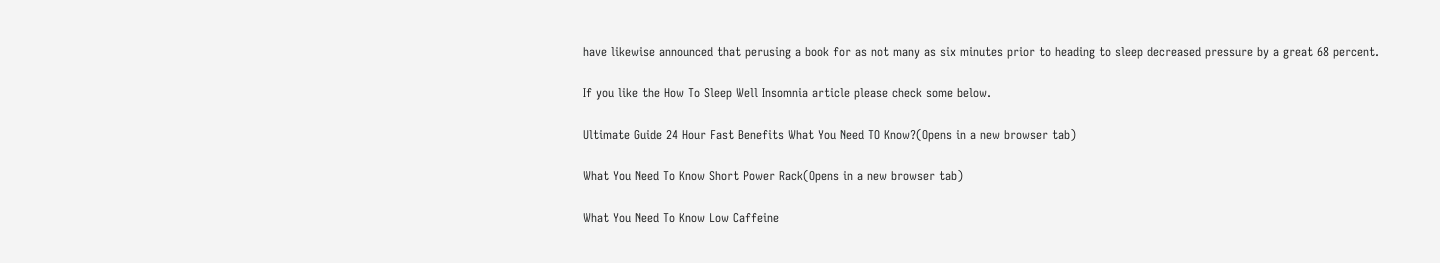have likewise announced that perusing a book for as not many as six minutes prior to heading to sleep decreased pressure by a great 68 percent.

If you like the How To Sleep Well Insomnia article please check some below.

Ultimate Guide 24 Hour Fast Benefits What You Need TO Know?(Opens in a new browser tab)

What You Need To Know Short Power Rack(Opens in a new browser tab)

What You Need To Know Low Caffeine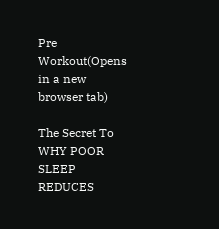Pre Workout(Opens in a new browser tab)

The Secret To WHY POOR SLEEP REDUCES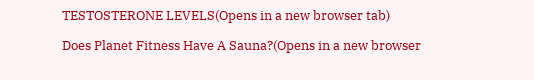TESTOSTERONE LEVELS(Opens in a new browser tab)

Does Planet Fitness Have A Sauna?(Opens in a new browser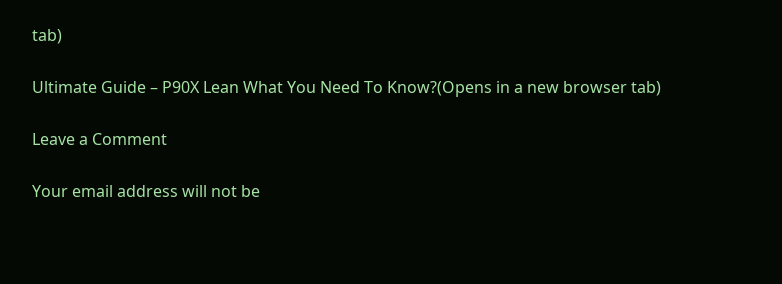tab)

Ultimate Guide – P90X Lean What You Need To Know?(Opens in a new browser tab)

Leave a Comment

Your email address will not be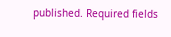published. Required fields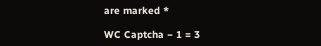are marked *

WC Captcha − 1 = 3